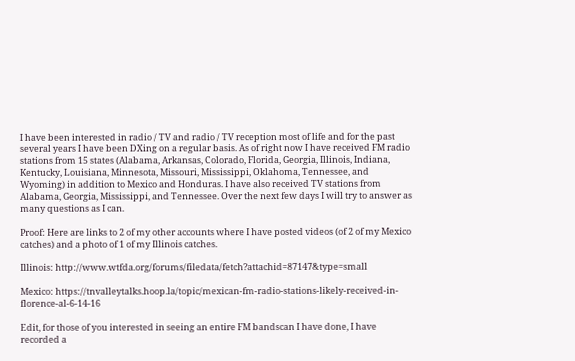I have been interested in radio / TV and radio / TV reception most of life and for the past several years I have been DXing on a regular basis. As of right now I have received FM radio stations from 15 states (Alabama, Arkansas, Colorado, Florida, Georgia, Illinois, Indiana, Kentucky, Louisiana, Minnesota, Missouri, Mississippi, Oklahoma, Tennessee, and Wyoming) in addition to Mexico and Honduras. I have also received TV stations from Alabama, Georgia, Mississippi, and Tennessee. Over the next few days I will try to answer as many questions as I can.

Proof: Here are links to 2 of my other accounts where I have posted videos (of 2 of my Mexico catches) and a photo of 1 of my Illinois catches.

Illinois: http://www.wtfda.org/forums/filedata/fetch?attachid=87147&type=small

Mexico: https://tnvalleytalks.hoop.la/topic/mexican-fm-radio-stations-likely-received-in-florence-al-6-14-16

Edit, for those of you interested in seeing an entire FM bandscan I have done, I have recorded a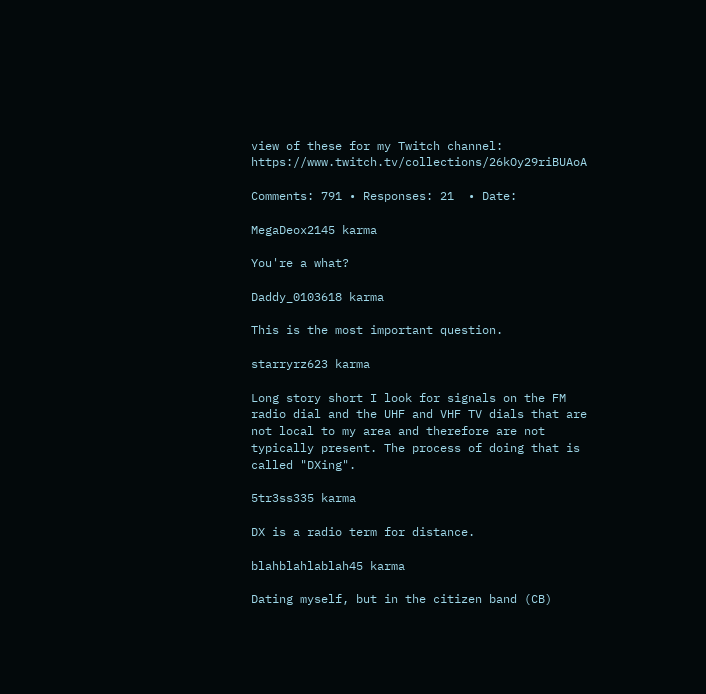view of these for my Twitch channel: https://www.twitch.tv/collections/26kOy29riBUAoA

Comments: 791 • Responses: 21  • Date:

MegaDeox2145 karma

You're a what?

Daddy_0103618 karma

This is the most important question.

starryrz623 karma

Long story short I look for signals on the FM radio dial and the UHF and VHF TV dials that are not local to my area and therefore are not typically present. The process of doing that is called "DXing".

5tr3ss335 karma

DX is a radio term for distance.

blahblahlablah45 karma

Dating myself, but in the citizen band (CB)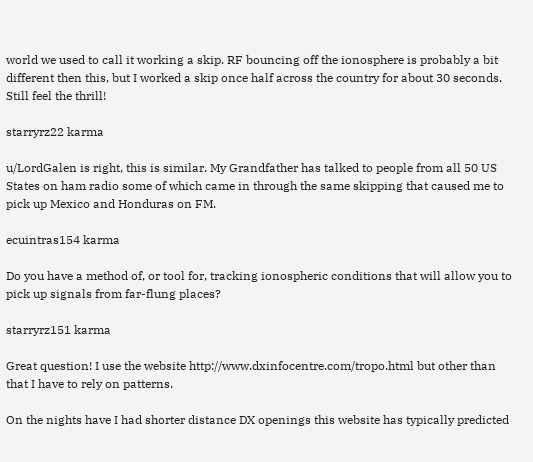world we used to call it working a skip. RF bouncing off the ionosphere is probably a bit different then this, but I worked a skip once half across the country for about 30 seconds. Still feel the thrill!

starryrz22 karma

u/LordGalen is right, this is similar. My Grandfather has talked to people from all 50 US States on ham radio some of which came in through the same skipping that caused me to pick up Mexico and Honduras on FM.

ecuintras154 karma

Do you have a method of, or tool for, tracking ionospheric conditions that will allow you to pick up signals from far-flung places?

starryrz151 karma

Great question! I use the website http://www.dxinfocentre.com/tropo.html but other than that I have to rely on patterns.

On the nights have I had shorter distance DX openings this website has typically predicted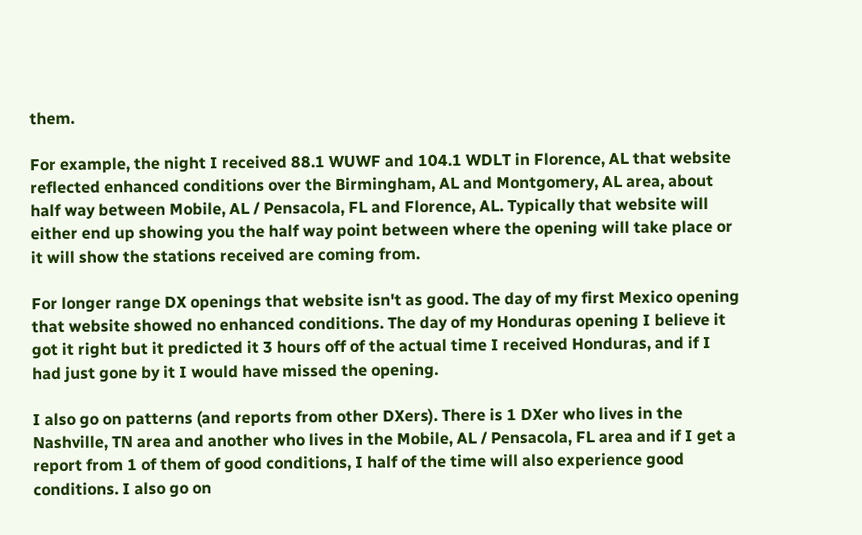them.

For example, the night I received 88.1 WUWF and 104.1 WDLT in Florence, AL that website reflected enhanced conditions over the Birmingham, AL and Montgomery, AL area, about half way between Mobile, AL / Pensacola, FL and Florence, AL. Typically that website will either end up showing you the half way point between where the opening will take place or it will show the stations received are coming from.

For longer range DX openings that website isn't as good. The day of my first Mexico opening that website showed no enhanced conditions. The day of my Honduras opening I believe it got it right but it predicted it 3 hours off of the actual time I received Honduras, and if I had just gone by it I would have missed the opening.

I also go on patterns (and reports from other DXers). There is 1 DXer who lives in the Nashville, TN area and another who lives in the Mobile, AL / Pensacola, FL area and if I get a report from 1 of them of good conditions, I half of the time will also experience good conditions. I also go on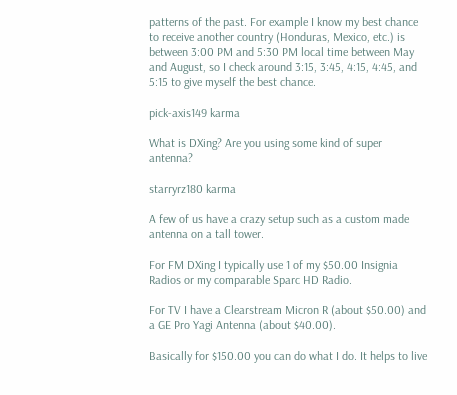patterns of the past. For example I know my best chance to receive another country (Honduras, Mexico, etc.) is between 3:00 PM and 5:30 PM local time between May and August, so I check around 3:15, 3:45, 4:15, 4:45, and 5:15 to give myself the best chance.

pick-axis149 karma

What is DXing? Are you using some kind of super antenna?

starryrz180 karma

A few of us have a crazy setup such as a custom made antenna on a tall tower.

For FM DXing I typically use 1 of my $50.00 Insignia Radios or my comparable Sparc HD Radio.

For TV I have a Clearstream Micron R (about $50.00) and a GE Pro Yagi Antenna (about $40.00).

Basically for $150.00 you can do what I do. It helps to live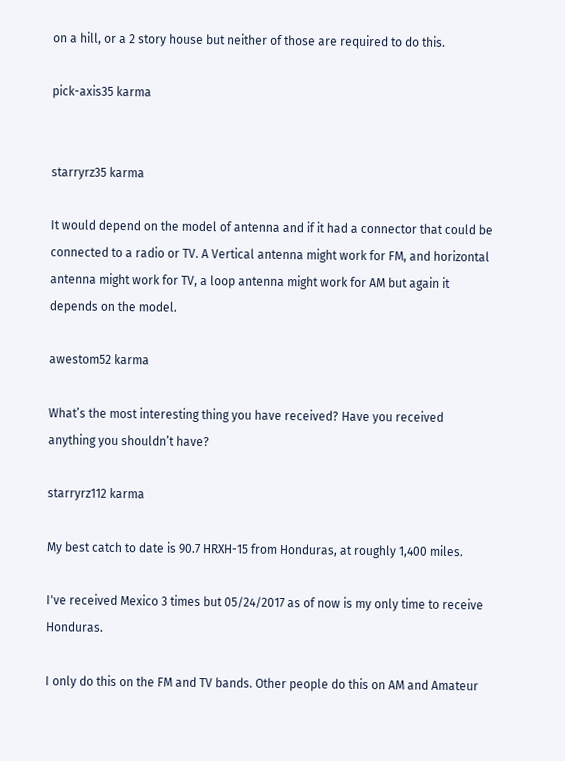on a hill, or a 2 story house but neither of those are required to do this.

pick-axis35 karma


starryrz35 karma

It would depend on the model of antenna and if it had a connector that could be connected to a radio or TV. A Vertical antenna might work for FM, and horizontal antenna might work for TV, a loop antenna might work for AM but again it depends on the model.

awestom52 karma

What’s the most interesting thing you have received? Have you received anything you shouldn’t have?

starryrz112 karma

My best catch to date is 90.7 HRXH-15 from Honduras, at roughly 1,400 miles.

I've received Mexico 3 times but 05/24/2017 as of now is my only time to receive Honduras.

I only do this on the FM and TV bands. Other people do this on AM and Amateur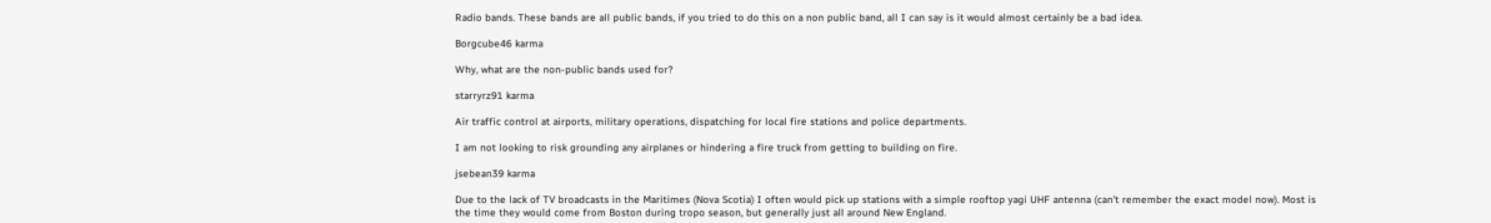Radio bands. These bands are all public bands, if you tried to do this on a non public band, all I can say is it would almost certainly be a bad idea.

Borgcube46 karma

Why, what are the non-public bands used for?

starryrz91 karma

Air traffic control at airports, military operations, dispatching for local fire stations and police departments.

I am not looking to risk grounding any airplanes or hindering a fire truck from getting to building on fire.

jsebean39 karma

Due to the lack of TV broadcasts in the Maritimes (Nova Scotia) I often would pick up stations with a simple rooftop yagi UHF antenna (can't remember the exact model now). Most is the time they would come from Boston during tropo season, but generally just all around New England.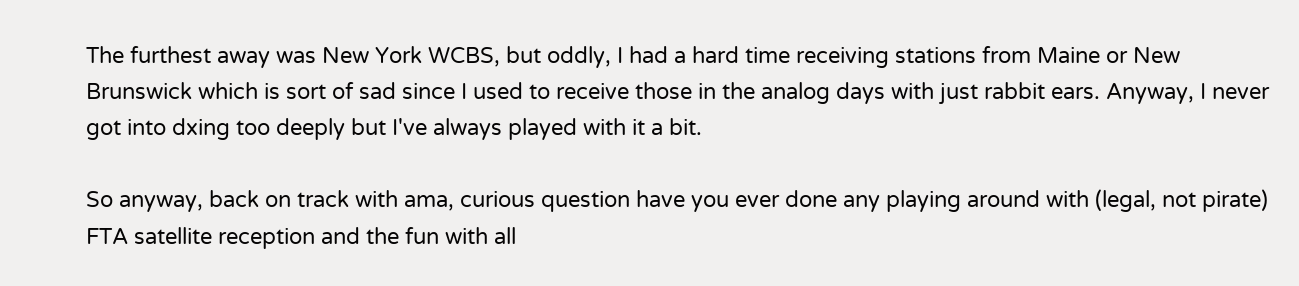The furthest away was New York WCBS, but oddly, I had a hard time receiving stations from Maine or New Brunswick which is sort of sad since I used to receive those in the analog days with just rabbit ears. Anyway, I never got into dxing too deeply but I've always played with it a bit.

So anyway, back on track with ama, curious question have you ever done any playing around with (legal, not pirate) FTA satellite reception and the fun with all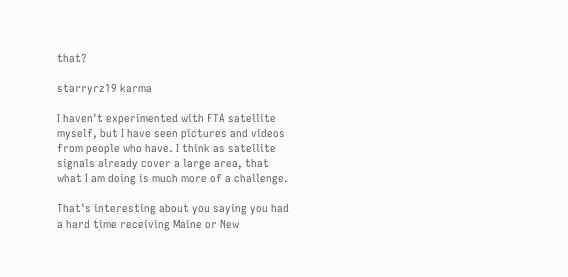that?

starryrz19 karma

I haven't experimented with FTA satellite myself, but I have seen pictures and videos from people who have. I think as satellite signals already cover a large area, that what I am doing is much more of a challenge.

That's interesting about you saying you had a hard time receiving Maine or New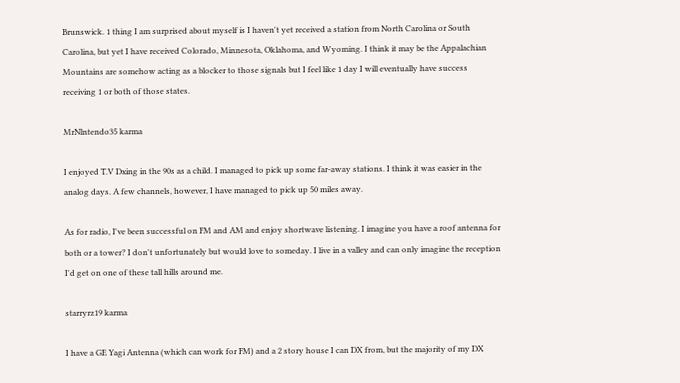Brunswick. 1 thing I am surprised about myself is I haven't yet received a station from North Carolina or South Carolina, but yet I have received Colorado, Minnesota, Oklahoma, and Wyoming. I think it may be the Appalachian Mountains are somehow acting as a blocker to those signals but I feel like 1 day I will eventually have success receiving 1 or both of those states.

MrNlntendo35 karma

I enjoyed T.V Dxing in the 90s as a child. I managed to pick up some far-away stations. I think it was easier in the analog days. A few channels, however, I have managed to pick up 50 miles away.

As for radio, I've been successful on FM and AM and enjoy shortwave listening. I imagine you have a roof antenna for both or a tower? I don't unfortunately but would love to someday. I live in a valley and can only imagine the reception I'd get on one of these tall hills around me.

starryrz19 karma

I have a GE Yagi Antenna (which can work for FM) and a 2 story house I can DX from, but the majority of my DX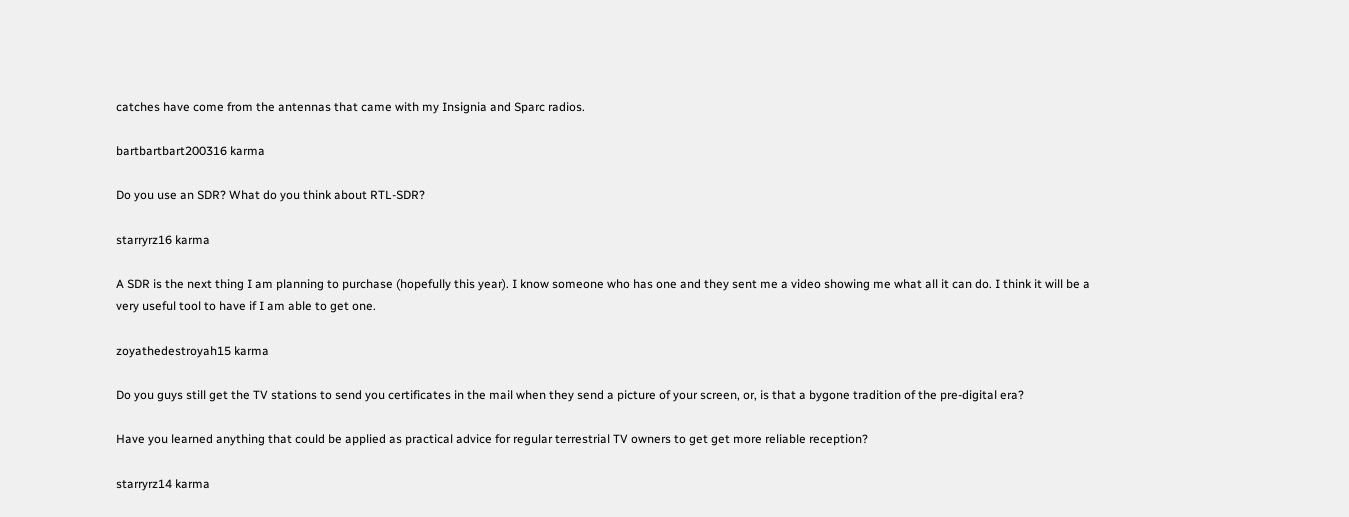catches have come from the antennas that came with my Insignia and Sparc radios.

bartbartbart200316 karma

Do you use an SDR? What do you think about RTL-SDR?

starryrz16 karma

A SDR is the next thing I am planning to purchase (hopefully this year). I know someone who has one and they sent me a video showing me what all it can do. I think it will be a very useful tool to have if I am able to get one.

zoyathedestroyah15 karma

Do you guys still get the TV stations to send you certificates in the mail when they send a picture of your screen, or, is that a bygone tradition of the pre-digital era?

Have you learned anything that could be applied as practical advice for regular terrestrial TV owners to get get more reliable reception?

starryrz14 karma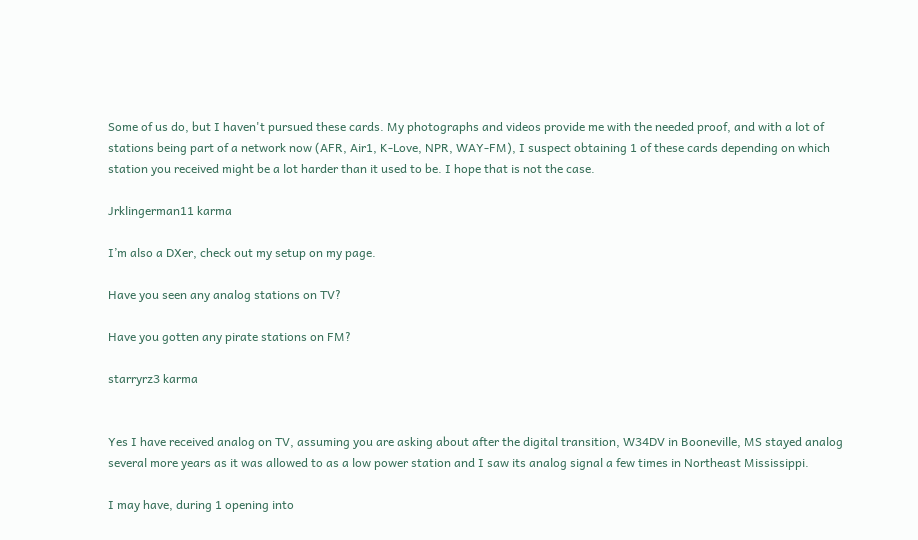Some of us do, but I haven't pursued these cards. My photographs and videos provide me with the needed proof, and with a lot of stations being part of a network now (AFR, Air1, K-Love, NPR, WAY-FM), I suspect obtaining 1 of these cards depending on which station you received might be a lot harder than it used to be. I hope that is not the case.

Jrklingerman11 karma

I’m also a DXer, check out my setup on my page.

Have you seen any analog stations on TV?

Have you gotten any pirate stations on FM?

starryrz3 karma


Yes I have received analog on TV, assuming you are asking about after the digital transition, W34DV in Booneville, MS stayed analog several more years as it was allowed to as a low power station and I saw its analog signal a few times in Northeast Mississippi.

I may have, during 1 opening into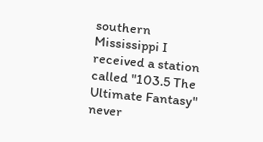southern Mississippi I received a station called "103.5 The Ultimate Fantasy" never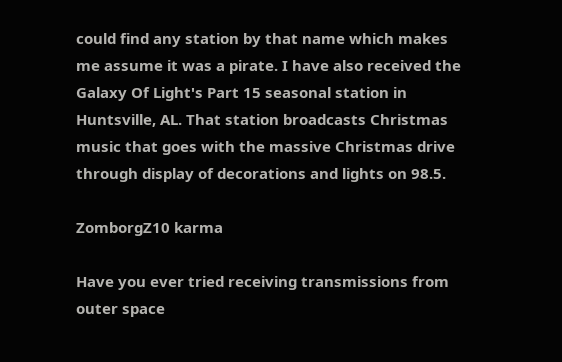could find any station by that name which makes me assume it was a pirate. I have also received the Galaxy Of Light's Part 15 seasonal station in Huntsville, AL. That station broadcasts Christmas music that goes with the massive Christmas drive through display of decorations and lights on 98.5.

ZomborgZ10 karma

Have you ever tried receiving transmissions from outer space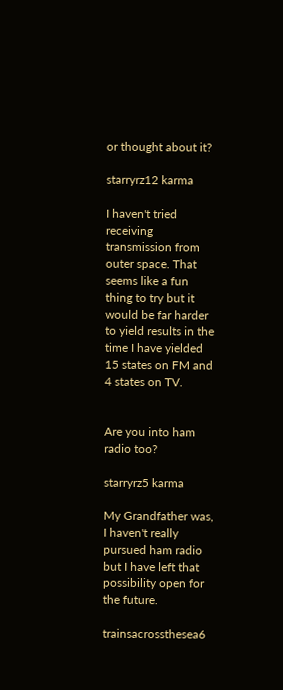or thought about it?

starryrz12 karma

I haven't tried receiving transmission from outer space. That seems like a fun thing to try but it would be far harder to yield results in the time I have yielded 15 states on FM and 4 states on TV.


Are you into ham radio too?

starryrz5 karma

My Grandfather was, I haven't really pursued ham radio but I have left that possibility open for the future.

trainsacrossthesea6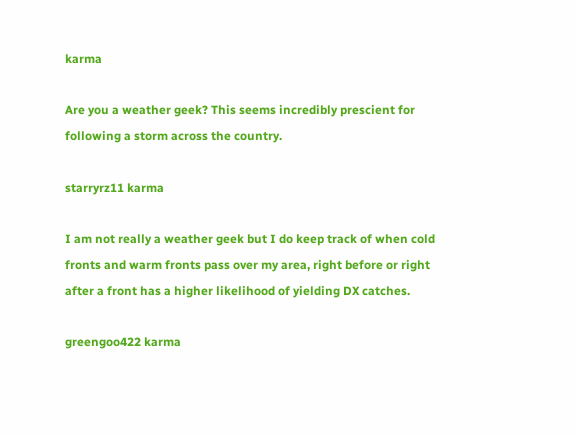karma

Are you a weather geek? This seems incredibly prescient for following a storm across the country.

starryrz11 karma

I am not really a weather geek but I do keep track of when cold fronts and warm fronts pass over my area, right before or right after a front has a higher likelihood of yielding DX catches.

greengoo422 karma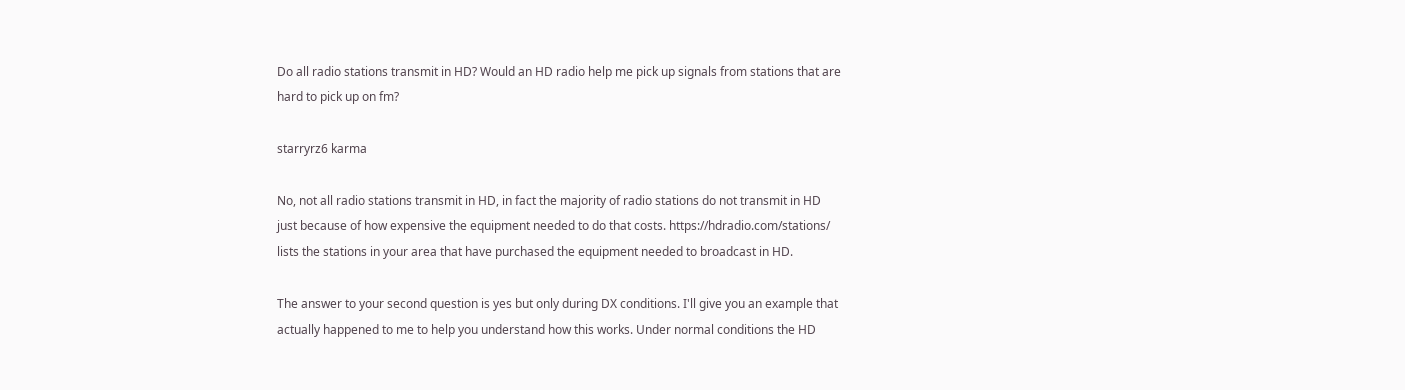Do all radio stations transmit in HD? Would an HD radio help me pick up signals from stations that are hard to pick up on fm?

starryrz6 karma

No, not all radio stations transmit in HD, in fact the majority of radio stations do not transmit in HD just because of how expensive the equipment needed to do that costs. https://hdradio.com/stations/ lists the stations in your area that have purchased the equipment needed to broadcast in HD.

The answer to your second question is yes but only during DX conditions. I'll give you an example that actually happened to me to help you understand how this works. Under normal conditions the HD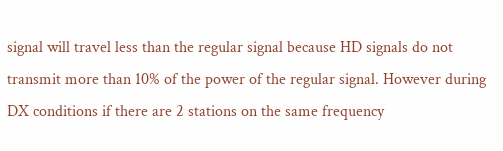signal will travel less than the regular signal because HD signals do not transmit more than 10% of the power of the regular signal. However during DX conditions if there are 2 stations on the same frequency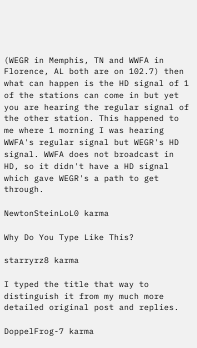(WEGR in Memphis, TN and WWFA in Florence, AL both are on 102.7) then what can happen is the HD signal of 1 of the stations can come in but yet you are hearing the regular signal of the other station. This happened to me where 1 morning I was hearing WWFA's regular signal but WEGR's HD signal. WWFA does not broadcast in HD, so it didn't have a HD signal which gave WEGR's a path to get through.

NewtonSteinLoL0 karma

Why Do You Type Like This?

starryrz8 karma

I typed the title that way to distinguish it from my much more detailed original post and replies.

DoppelFrog-7 karma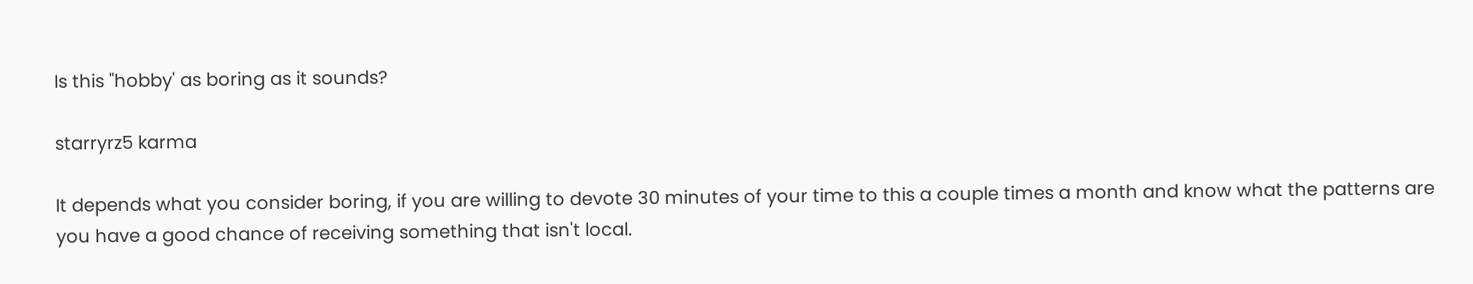Is this "hobby' as boring as it sounds?

starryrz5 karma

It depends what you consider boring, if you are willing to devote 30 minutes of your time to this a couple times a month and know what the patterns are you have a good chance of receiving something that isn't local.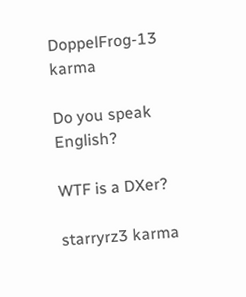DoppelFrog-13 karma

Do you speak English?

WTF is a DXer?

starryrz3 karma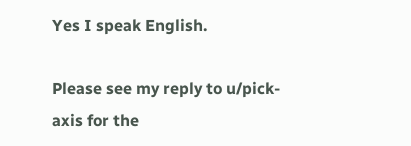Yes I speak English.

Please see my reply to u/pick-axis for the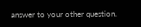answer to your other question.